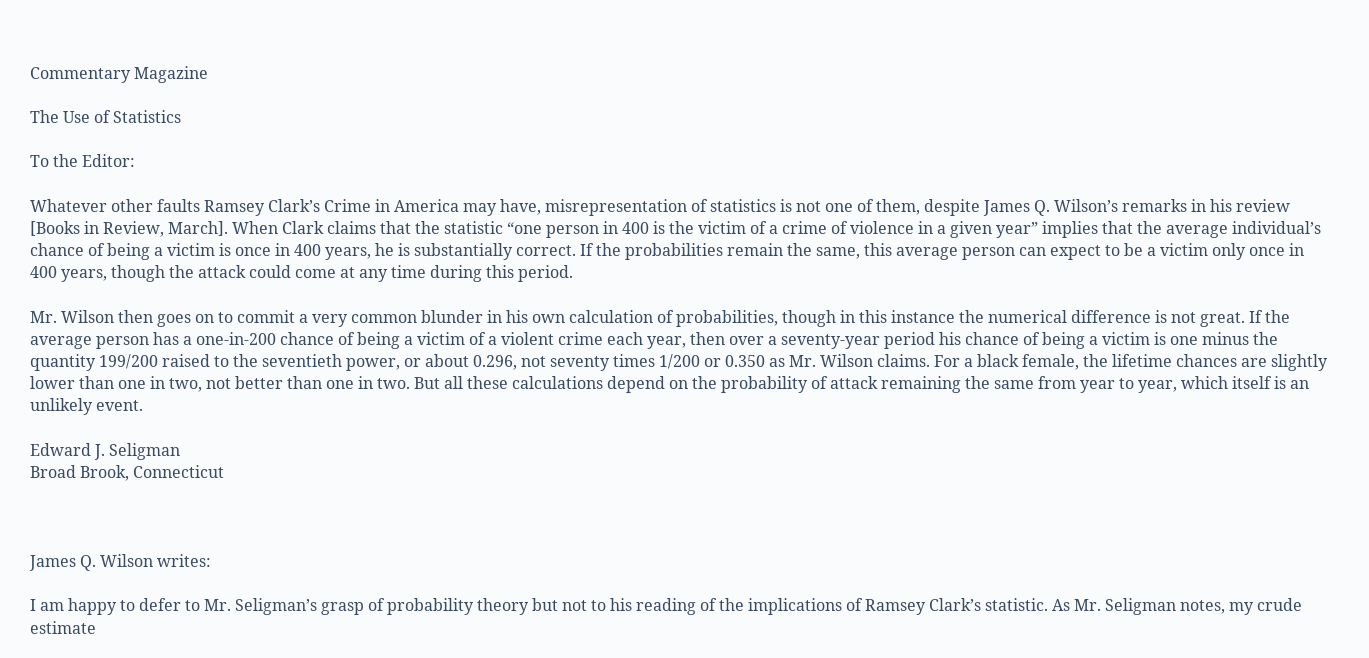Commentary Magazine

The Use of Statistics

To the Editor:

Whatever other faults Ramsey Clark’s Crime in America may have, misrepresentation of statistics is not one of them, despite James Q. Wilson’s remarks in his review [Books in Review, March]. When Clark claims that the statistic “one person in 400 is the victim of a crime of violence in a given year” implies that the average individual’s chance of being a victim is once in 400 years, he is substantially correct. If the probabilities remain the same, this average person can expect to be a victim only once in 400 years, though the attack could come at any time during this period.

Mr. Wilson then goes on to commit a very common blunder in his own calculation of probabilities, though in this instance the numerical difference is not great. If the average person has a one-in-200 chance of being a victim of a violent crime each year, then over a seventy-year period his chance of being a victim is one minus the quantity 199/200 raised to the seventieth power, or about 0.296, not seventy times 1/200 or 0.350 as Mr. Wilson claims. For a black female, the lifetime chances are slightly lower than one in two, not better than one in two. But all these calculations depend on the probability of attack remaining the same from year to year, which itself is an unlikely event.

Edward J. Seligman
Broad Brook, Connecticut



James Q. Wilson writes:

I am happy to defer to Mr. Seligman’s grasp of probability theory but not to his reading of the implications of Ramsey Clark’s statistic. As Mr. Seligman notes, my crude estimate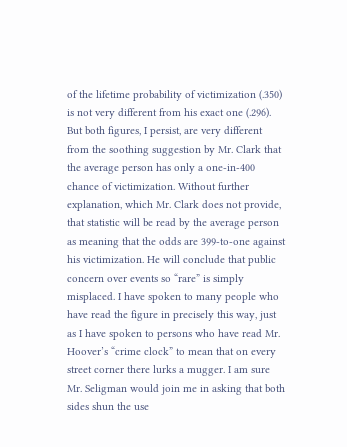of the lifetime probability of victimization (.350) is not very different from his exact one (.296). But both figures, I persist, are very different from the soothing suggestion by Mr. Clark that the average person has only a one-in-400 chance of victimization. Without further explanation, which Mr. Clark does not provide, that statistic will be read by the average person as meaning that the odds are 399-to-one against his victimization. He will conclude that public concern over events so “rare” is simply misplaced. I have spoken to many people who have read the figure in precisely this way, just as I have spoken to persons who have read Mr. Hoover’s “crime clock” to mean that on every street corner there lurks a mugger. I am sure Mr. Seligman would join me in asking that both sides shun the use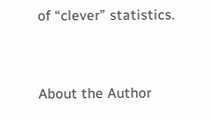of “clever” statistics.



About the Author